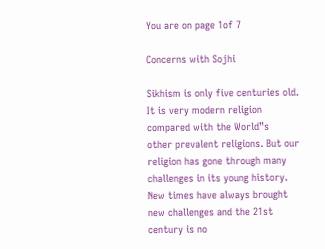You are on page 1of 7

Concerns with Sojhi

Sikhism is only five centuries old. It is very modern religion compared with the World‟s
other prevalent religions. But our religion has gone through many challenges in its young history.
New times have always brought new challenges and the 21st century is no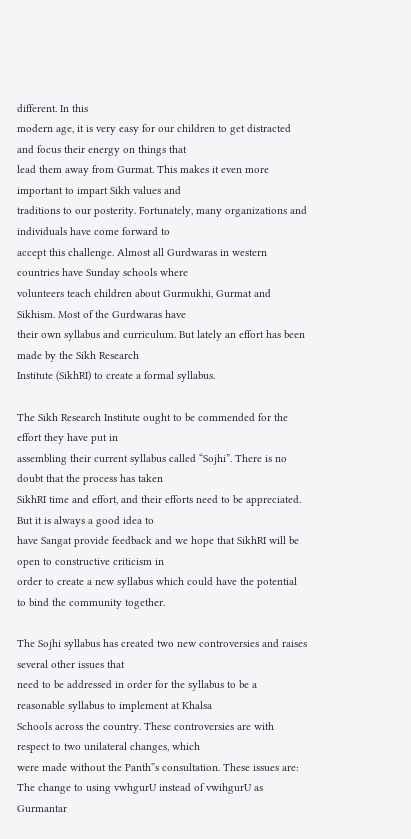different. In this
modern age, it is very easy for our children to get distracted and focus their energy on things that
lead them away from Gurmat. This makes it even more important to impart Sikh values and
traditions to our posterity. Fortunately, many organizations and individuals have come forward to
accept this challenge. Almost all Gurdwaras in western countries have Sunday schools where
volunteers teach children about Gurmukhi, Gurmat and Sikhism. Most of the Gurdwaras have
their own syllabus and curriculum. But lately an effort has been made by the Sikh Research
Institute (SikhRI) to create a formal syllabus.

The Sikh Research Institute ought to be commended for the effort they have put in
assembling their current syllabus called “Sojhi”. There is no doubt that the process has taken
SikhRI time and effort, and their efforts need to be appreciated. But it is always a good idea to
have Sangat provide feedback and we hope that SikhRI will be open to constructive criticism in
order to create a new syllabus which could have the potential to bind the community together.

The Sojhi syllabus has created two new controversies and raises several other issues that
need to be addressed in order for the syllabus to be a reasonable syllabus to implement at Khalsa
Schools across the country. These controversies are with respect to two unilateral changes, which
were made without the Panth‟s consultation. These issues are:
The change to using vwhgurU instead of vwihgurU as Gurmantar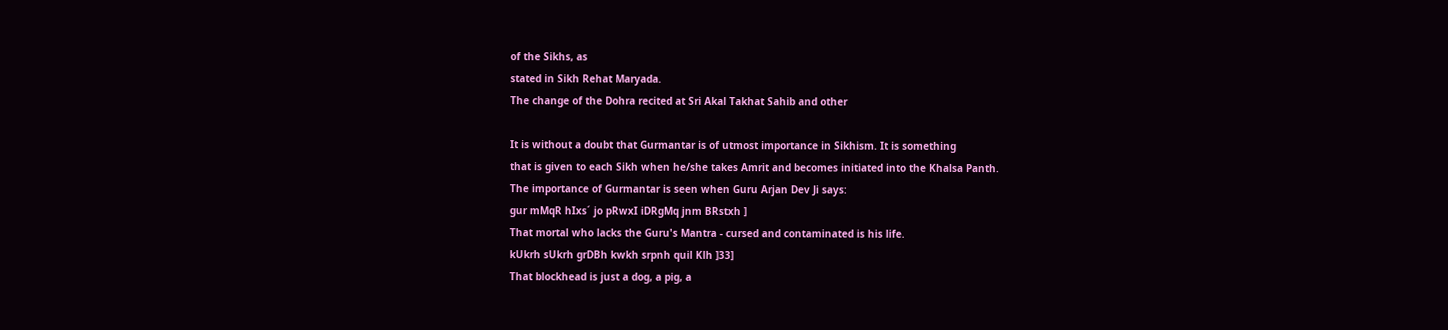of the Sikhs, as
stated in Sikh Rehat Maryada.
The change of the Dohra recited at Sri Akal Takhat Sahib and other

It is without a doubt that Gurmantar is of utmost importance in Sikhism. It is something
that is given to each Sikh when he/she takes Amrit and becomes initiated into the Khalsa Panth.
The importance of Gurmantar is seen when Guru Arjan Dev Ji says:
gur mMqR hIxs´ jo pRwxI iDRgMq jnm BRstxh ]
That mortal who lacks the Guru's Mantra - cursed and contaminated is his life.
kUkrh sUkrh grDBh kwkh srpnh quil Klh ]33]
That blockhead is just a dog, a pig, a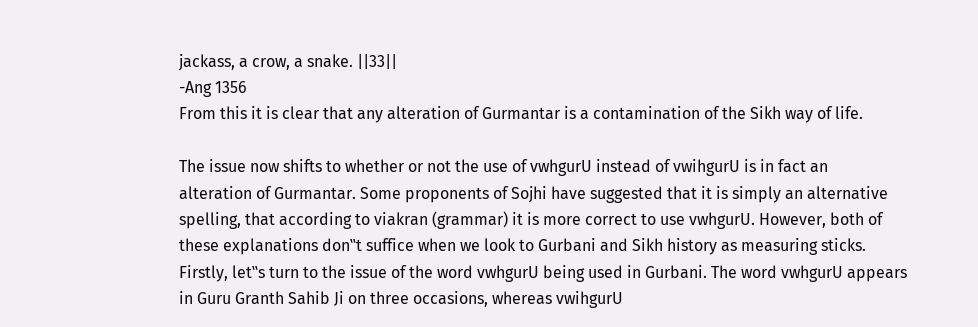jackass, a crow, a snake. ||33||
-Ang 1356
From this it is clear that any alteration of Gurmantar is a contamination of the Sikh way of life.

The issue now shifts to whether or not the use of vwhgurU instead of vwihgurU is in fact an
alteration of Gurmantar. Some proponents of Sojhi have suggested that it is simply an alternative
spelling, that according to viakran (grammar) it is more correct to use vwhgurU. However, both of
these explanations don‟t suffice when we look to Gurbani and Sikh history as measuring sticks.
Firstly, let‟s turn to the issue of the word vwhgurU being used in Gurbani. The word vwhgurU appears
in Guru Granth Sahib Ji on three occasions, whereas vwihgurU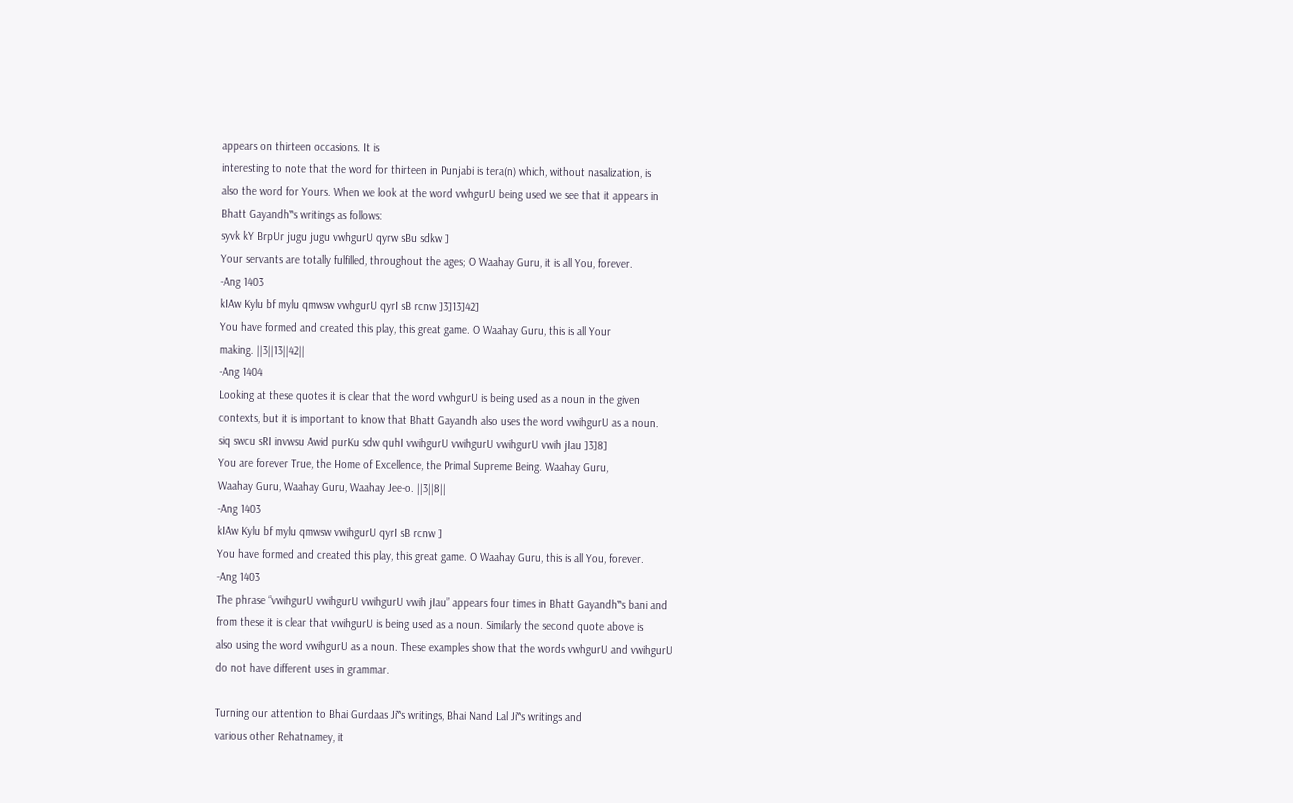appears on thirteen occasions. It is
interesting to note that the word for thirteen in Punjabi is tera(n) which, without nasalization, is
also the word for Yours. When we look at the word vwhgurU being used we see that it appears in
Bhatt Gayandh‟s writings as follows:
syvk kY BrpUr jugu jugu vwhgurU qyrw sBu sdkw ]
Your servants are totally fulfilled, throughout the ages; O Waahay Guru, it is all You, forever.
-Ang 1403
kIAw Kylu bf mylu qmwsw vwhgurU qyrI sB rcnw ]3]13]42]
You have formed and created this play, this great game. O Waahay Guru, this is all Your
making. ||3||13||42||
-Ang 1404
Looking at these quotes it is clear that the word vwhgurU is being used as a noun in the given
contexts, but it is important to know that Bhatt Gayandh also uses the word vwihgurU as a noun.
siq swcu sRI invwsu Awid purKu sdw quhI vwihgurU vwihgurU vwihgurU vwih jIau ]3]8]
You are forever True, the Home of Excellence, the Primal Supreme Being. Waahay Guru,
Waahay Guru, Waahay Guru, Waahay Jee-o. ||3||8||
-Ang 1403
kIAw Kylu bf mylu qmwsw vwihgurU qyrI sB rcnw ]
You have formed and created this play, this great game. O Waahay Guru, this is all You, forever.
-Ang 1403
The phrase “vwihgurU vwihgurU vwihgurU vwih jIau” appears four times in Bhatt Gayandh‟s bani and
from these it is clear that vwihgurU is being used as a noun. Similarly the second quote above is
also using the word vwihgurU as a noun. These examples show that the words vwhgurU and vwihgurU
do not have different uses in grammar.

Turning our attention to Bhai Gurdaas Ji‟s writings, Bhai Nand Lal Ji‟s writings and
various other Rehatnamey, it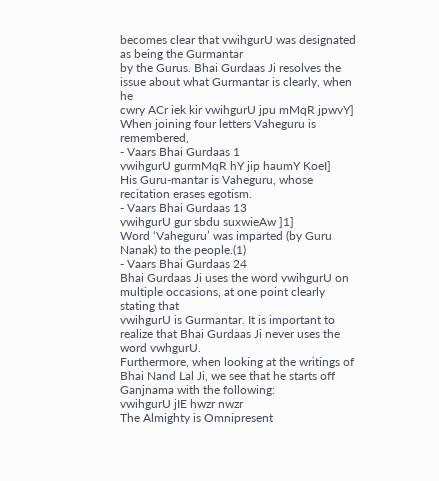becomes clear that vwihgurU was designated as being the Gurmantar
by the Gurus. Bhai Gurdaas Ji resolves the issue about what Gurmantar is clearly, when he
cwry ACr iek kir vwihgurU jpu mMqR jpwvY]
When joining four letters Vaheguru is remembered,
- Vaars Bhai Gurdaas 1
vwihgurU gurmMqR hY jip haumY KoeI]
His Guru-mantar is Vaheguru, whose recitation erases egotism.
- Vaars Bhai Gurdaas 13
vwihgurU gur sbdu suxwieAw ]1]
Word ‘Vaheguru’ was imparted (by Guru Nanak) to the people.(1)
- Vaars Bhai Gurdaas 24
Bhai Gurdaas Ji uses the word vwihgurU on multiple occasions, at one point clearly stating that
vwihgurU is Gurmantar. It is important to realize that Bhai Gurdaas Ji never uses the word vwhgurU.
Furthermore, when looking at the writings of Bhai Nand Lal Ji, we see that he starts off
Ganjnama with the following:
vwihgurU jIE hwzr nwzr
The Almighty is Omnipresent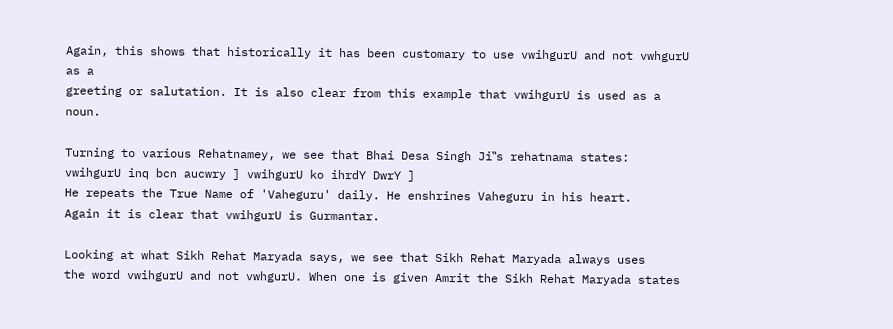Again, this shows that historically it has been customary to use vwihgurU and not vwhgurU as a
greeting or salutation. It is also clear from this example that vwihgurU is used as a noun.

Turning to various Rehatnamey, we see that Bhai Desa Singh Ji‟s rehatnama states:
vwihgurU inq bcn aucwry ] vwihgurU ko ihrdY DwrY ]
He repeats the True Name of 'Vaheguru' daily. He enshrines Vaheguru in his heart.
Again it is clear that vwihgurU is Gurmantar.

Looking at what Sikh Rehat Maryada says, we see that Sikh Rehat Maryada always uses
the word vwihgurU and not vwhgurU. When one is given Amrit the Sikh Rehat Maryada states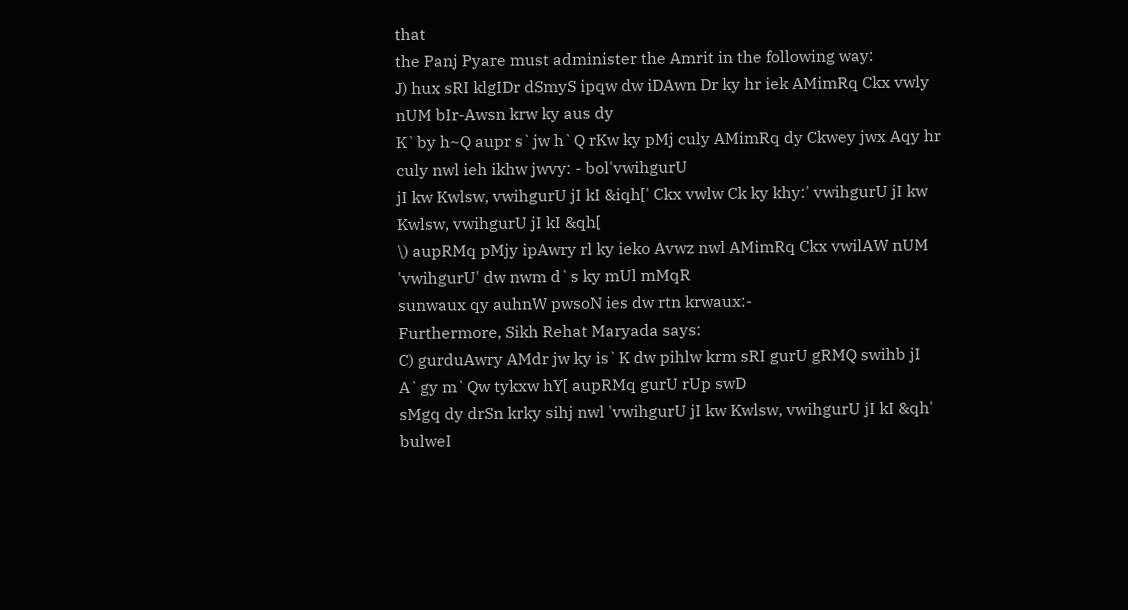that
the Panj Pyare must administer the Amrit in the following way:
J) hux sRI klgIDr dSmyS ipqw dw iDAwn Dr ky hr iek AMimRq Ckx vwly nUM bIr-Awsn krw ky aus dy
K`by h~Q aupr s`jw h`Q rKw ky pMj culy AMimRq dy Ckwey jwx Aqy hr culy nwl ieh ikhw jwvy: - bol'vwihgurU
jI kw Kwlsw, vwihgurU jI kI &iqh[' Ckx vwlw Ck ky khy:' vwihgurU jI kw Kwlsw, vwihgurU jI kI &qh[
\) aupRMq pMjy ipAwry rl ky ieko Avwz nwl AMimRq Ckx vwilAW nUM 'vwihgurU' dw nwm d`s ky mUl mMqR
sunwaux qy auhnW pwsoN ies dw rtn krwaux:-
Furthermore, Sikh Rehat Maryada says:
C) gurduAwry AMdr jw ky is`K dw pihlw krm sRI gurU gRMQ swihb jI A`gy m`Qw tykxw hY[ aupRMq gurU rUp swD
sMgq dy drSn krky sihj nwl 'vwihgurU jI kw Kwlsw, vwihgurU jI kI &qh' bulweI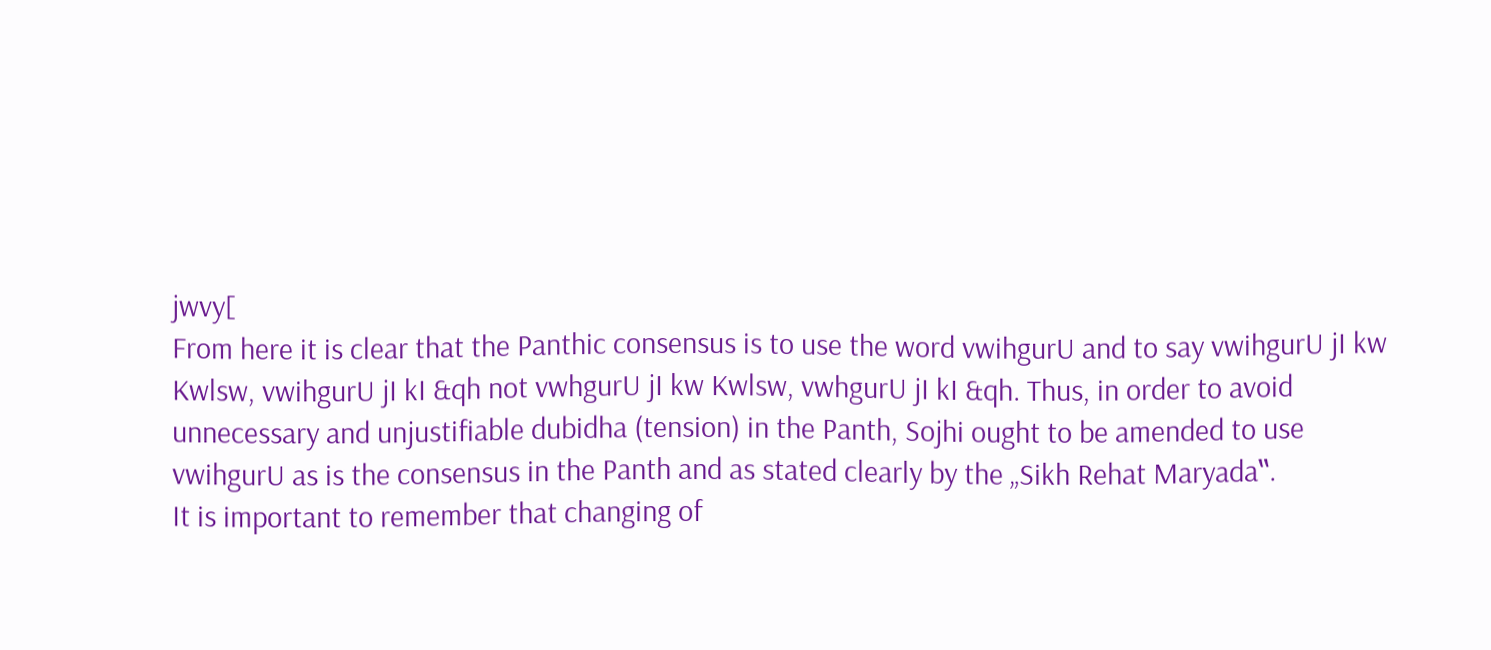jwvy[
From here it is clear that the Panthic consensus is to use the word vwihgurU and to say vwihgurU jI kw
Kwlsw, vwihgurU jI kI &qh not vwhgurU jI kw Kwlsw, vwhgurU jI kI &qh. Thus, in order to avoid
unnecessary and unjustifiable dubidha (tension) in the Panth, Sojhi ought to be amended to use
vwihgurU as is the consensus in the Panth and as stated clearly by the „Sikh Rehat Maryada‟.
It is important to remember that changing of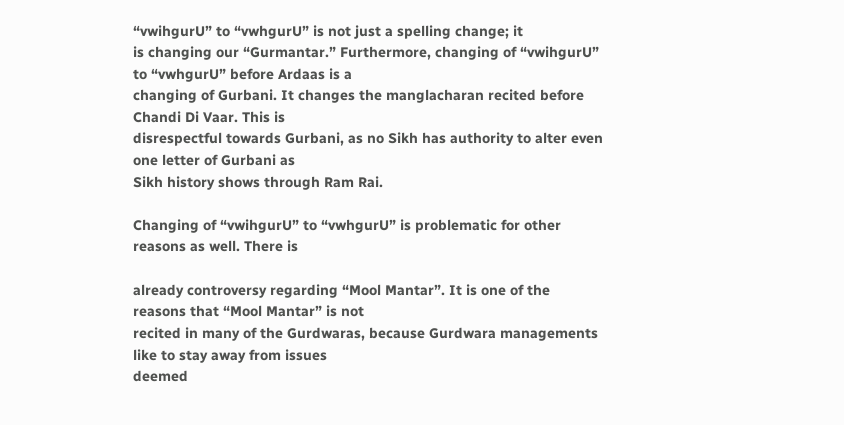“vwihgurU” to “vwhgurU” is not just a spelling change; it
is changing our “Gurmantar.” Furthermore, changing of “vwihgurU” to “vwhgurU” before Ardaas is a
changing of Gurbani. It changes the manglacharan recited before Chandi Di Vaar. This is
disrespectful towards Gurbani, as no Sikh has authority to alter even one letter of Gurbani as
Sikh history shows through Ram Rai.

Changing of “vwihgurU” to “vwhgurU” is problematic for other reasons as well. There is

already controversy regarding “Mool Mantar”. It is one of the reasons that “Mool Mantar” is not
recited in many of the Gurdwaras, because Gurdwara managements like to stay away from issues
deemed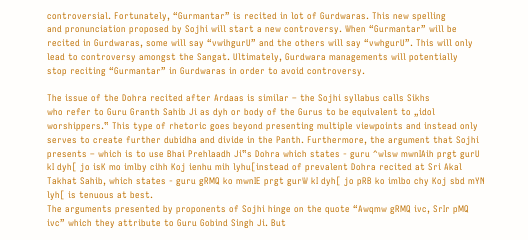controversial. Fortunately, “Gurmantar” is recited in lot of Gurdwaras. This new spelling
and pronunciation proposed by Sojhi will start a new controversy. When “Gurmantar” will be
recited in Gurdwaras, some will say “vwihgurU” and the others will say “vwhgurU”. This will only
lead to controversy amongst the Sangat. Ultimately, Gurdwara managements will potentially
stop reciting “Gurmantar” in Gurdwaras in order to avoid controversy.

The issue of the Dohra recited after Ardaas is similar – the Sojhi syllabus calls Sikhs
who refer to Guru Granth Sahib Ji as dyh or body of the Gurus to be equivalent to „idol
worshippers.‟ This type of rhetoric goes beyond presenting multiple viewpoints and instead only
serves to create further dubidha and divide in the Panth. Furthermore, the argument that Sojhi
presents – which is to use Bhai Prehlaadh Ji‟s Dohra which states - guru ^wlsw mwnIAih prgt gurU
kI dyh[ jo isK mo imlby cihh Koj ienhu mih lyhu[instead of prevalent Dohra recited at Sri Akal
Takhat Sahib, which states - guru gRMQ ko mwnIE prgt gurW kI dyh[ jo pRB ko imlbo chy Koj sbd mYN
lyh[ is tenuous at best.
The arguments presented by proponents of Sojhi hinge on the quote “Awqmw gRMQ ivc, SrIr pMQ
ivc” which they attribute to Guru Gobind Singh Ji. But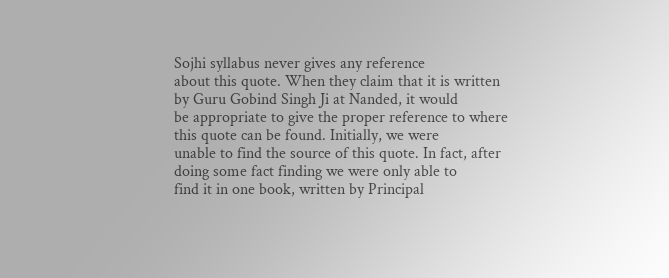Sojhi syllabus never gives any reference
about this quote. When they claim that it is written by Guru Gobind Singh Ji at Nanded, it would
be appropriate to give the proper reference to where this quote can be found. Initially, we were
unable to find the source of this quote. In fact, after doing some fact finding we were only able to
find it in one book, written by Principal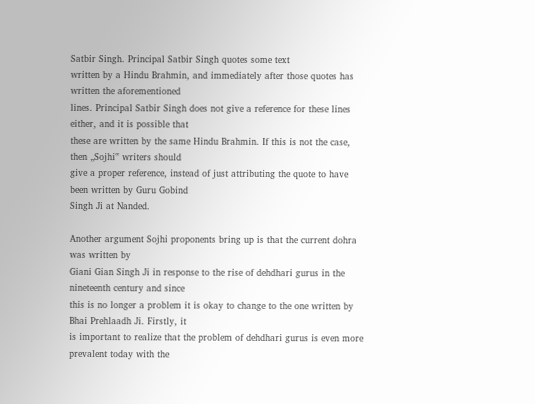Satbir Singh. Principal Satbir Singh quotes some text
written by a Hindu Brahmin, and immediately after those quotes has written the aforementioned
lines. Principal Satbir Singh does not give a reference for these lines either, and it is possible that
these are written by the same Hindu Brahmin. If this is not the case, then „Sojhi‟ writers should
give a proper reference, instead of just attributing the quote to have been written by Guru Gobind
Singh Ji at Nanded.

Another argument Sojhi proponents bring up is that the current dohra was written by
Giani Gian Singh Ji in response to the rise of dehdhari gurus in the nineteenth century and since
this is no longer a problem it is okay to change to the one written by Bhai Prehlaadh Ji. Firstly, it
is important to realize that the problem of dehdhari gurus is even more prevalent today with the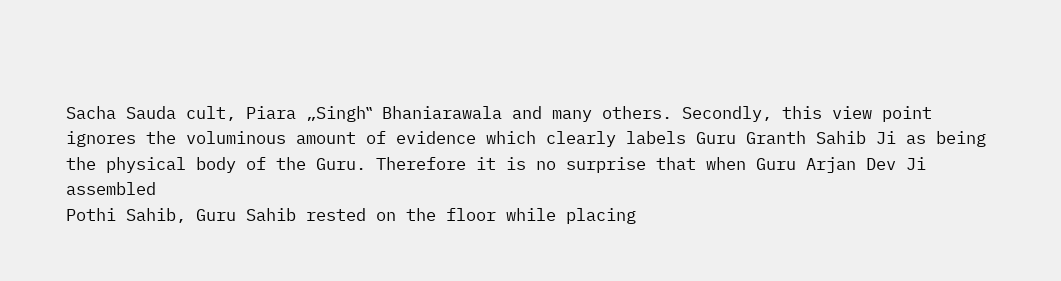Sacha Sauda cult, Piara „Singh‟ Bhaniarawala and many others. Secondly, this view point
ignores the voluminous amount of evidence which clearly labels Guru Granth Sahib Ji as being
the physical body of the Guru. Therefore it is no surprise that when Guru Arjan Dev Ji assembled
Pothi Sahib, Guru Sahib rested on the floor while placing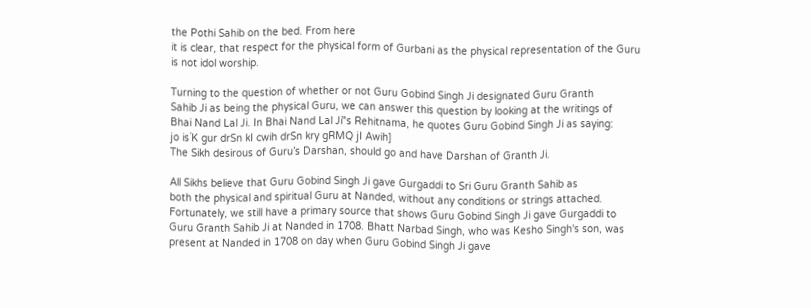the Pothi Sahib on the bed. From here
it is clear, that respect for the physical form of Gurbani as the physical representation of the Guru
is not idol worship.

Turning to the question of whether or not Guru Gobind Singh Ji designated Guru Granth
Sahib Ji as being the physical Guru, we can answer this question by looking at the writings of
Bhai Nand Lal Ji. In Bhai Nand Lal Ji‟s Rehitnama, he quotes Guru Gobind Singh Ji as saying:
jo is`K gur drSn kI cwih drSn kry gRMQ jI Awih]
The Sikh desirous of Guru’s Darshan, should go and have Darshan of Granth Ji.

All Sikhs believe that Guru Gobind Singh Ji gave Gurgaddi to Sri Guru Granth Sahib as
both the physical and spiritual Guru at Nanded, without any conditions or strings attached.
Fortunately, we still have a primary source that shows Guru Gobind Singh Ji gave Gurgaddi to
Guru Granth Sahib Ji at Nanded in 1708. Bhatt Narbad Singh, who was Kesho Singh's son, was
present at Nanded in 1708 on day when Guru Gobind Singh Ji gave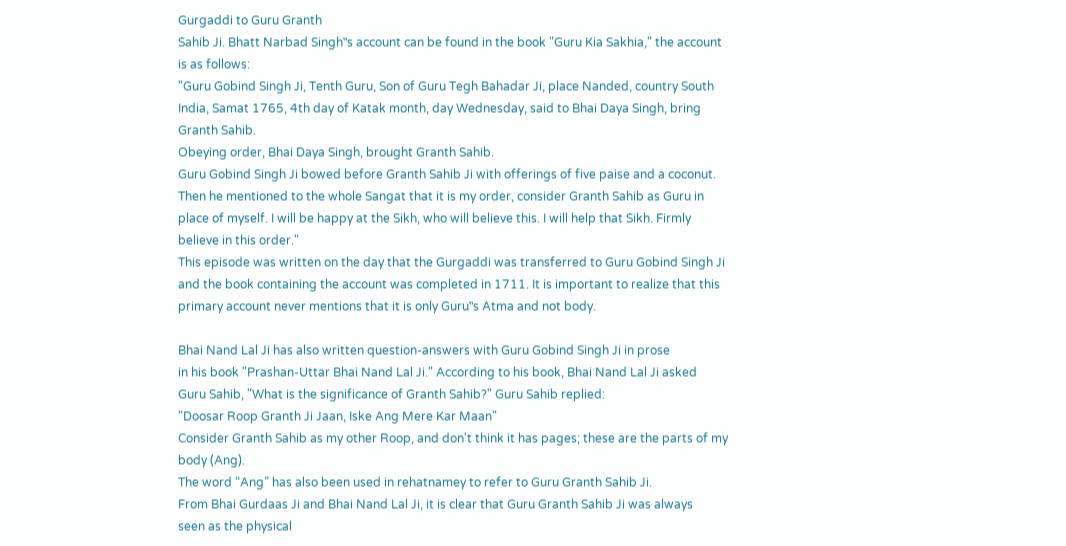Gurgaddi to Guru Granth
Sahib Ji. Bhatt Narbad Singh‟s account can be found in the book "Guru Kia Sakhia," the account
is as follows:
"Guru Gobind Singh Ji, Tenth Guru, Son of Guru Tegh Bahadar Ji, place Nanded, country South
India, Samat 1765, 4th day of Katak month, day Wednesday, said to Bhai Daya Singh, bring
Granth Sahib.
Obeying order, Bhai Daya Singh, brought Granth Sahib.
Guru Gobind Singh Ji bowed before Granth Sahib Ji with offerings of five paise and a coconut.
Then he mentioned to the whole Sangat that it is my order, consider Granth Sahib as Guru in
place of myself. I will be happy at the Sikh, who will believe this. I will help that Sikh. Firmly
believe in this order."
This episode was written on the day that the Gurgaddi was transferred to Guru Gobind Singh Ji
and the book containing the account was completed in 1711. It is important to realize that this
primary account never mentions that it is only Guru‟s Atma and not body.

Bhai Nand Lal Ji has also written question-answers with Guru Gobind Singh Ji in prose
in his book "Prashan-Uttar Bhai Nand Lal Ji." According to his book, Bhai Nand Lal Ji asked
Guru Sahib, "What is the significance of Granth Sahib?" Guru Sahib replied:
"Doosar Roop Granth Ji Jaan, Iske Ang Mere Kar Maan"
Consider Granth Sahib as my other Roop, and don't think it has pages; these are the parts of my
body (Ang).
The word “Ang” has also been used in rehatnamey to refer to Guru Granth Sahib Ji.
From Bhai Gurdaas Ji and Bhai Nand Lal Ji, it is clear that Guru Granth Sahib Ji was always
seen as the physical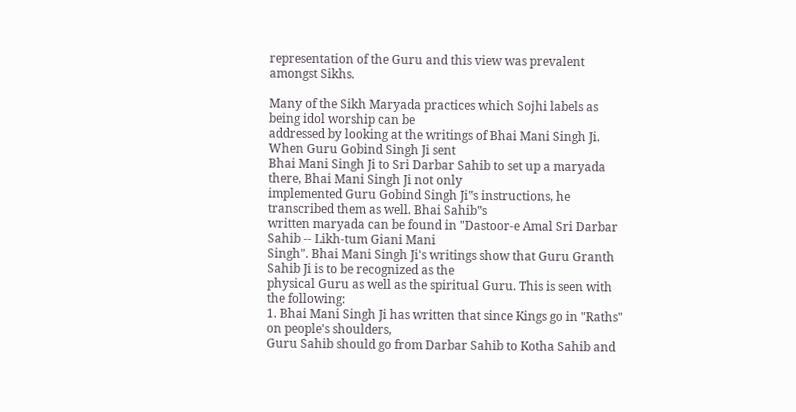representation of the Guru and this view was prevalent amongst Sikhs.

Many of the Sikh Maryada practices which Sojhi labels as being idol worship can be
addressed by looking at the writings of Bhai Mani Singh Ji. When Guru Gobind Singh Ji sent
Bhai Mani Singh Ji to Sri Darbar Sahib to set up a maryada there, Bhai Mani Singh Ji not only
implemented Guru Gobind Singh Ji‟s instructions, he transcribed them as well. Bhai Sahib‟s
written maryada can be found in "Dastoor-e Amal Sri Darbar Sahib -- Likh-tum Giani Mani
Singh". Bhai Mani Singh Ji's writings show that Guru Granth Sahib Ji is to be recognized as the
physical Guru as well as the spiritual Guru. This is seen with the following:
1. Bhai Mani Singh Ji has written that since Kings go in "Raths" on people's shoulders,
Guru Sahib should go from Darbar Sahib to Kotha Sahib and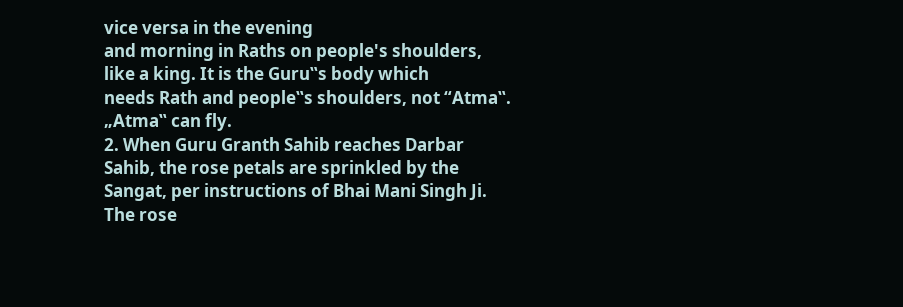vice versa in the evening
and morning in Raths on people's shoulders, like a king. It is the Guru‟s body which
needs Rath and people‟s shoulders, not “Atma‟. „Atma‟ can fly.
2. When Guru Granth Sahib reaches Darbar Sahib, the rose petals are sprinkled by the
Sangat, per instructions of Bhai Mani Singh Ji. The rose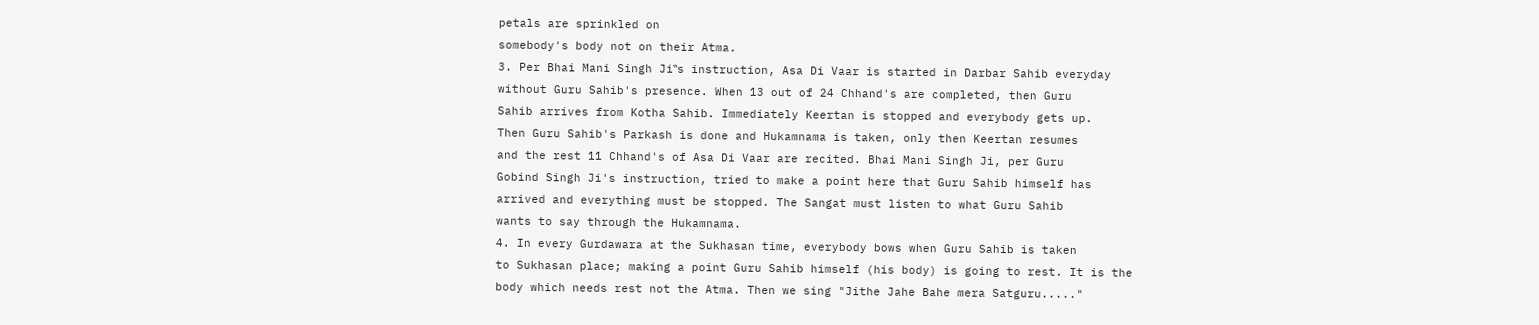petals are sprinkled on
somebody's body not on their Atma.
3. Per Bhai Mani Singh Ji‟s instruction, Asa Di Vaar is started in Darbar Sahib everyday
without Guru Sahib's presence. When 13 out of 24 Chhand's are completed, then Guru
Sahib arrives from Kotha Sahib. Immediately Keertan is stopped and everybody gets up.
Then Guru Sahib's Parkash is done and Hukamnama is taken, only then Keertan resumes
and the rest 11 Chhand's of Asa Di Vaar are recited. Bhai Mani Singh Ji, per Guru
Gobind Singh Ji's instruction, tried to make a point here that Guru Sahib himself has
arrived and everything must be stopped. The Sangat must listen to what Guru Sahib
wants to say through the Hukamnama.
4. In every Gurdawara at the Sukhasan time, everybody bows when Guru Sahib is taken
to Sukhasan place; making a point Guru Sahib himself (his body) is going to rest. It is the
body which needs rest not the Atma. Then we sing "Jithe Jahe Bahe mera Satguru....."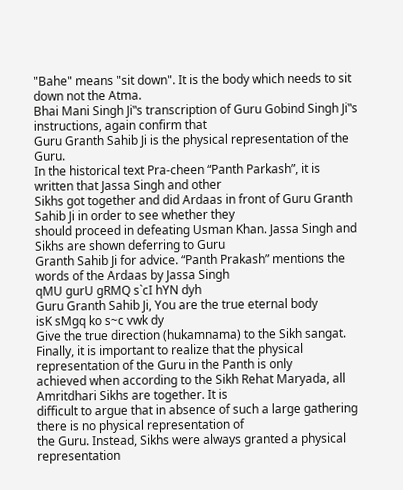"Bahe" means "sit down". It is the body which needs to sit down not the Atma.
Bhai Mani Singh Ji‟s transcription of Guru Gobind Singh Ji‟s instructions, again confirm that
Guru Granth Sahib Ji is the physical representation of the Guru.
In the historical text Pra-cheen “Panth Parkash”, it is written that Jassa Singh and other
Sikhs got together and did Ardaas in front of Guru Granth Sahib Ji in order to see whether they
should proceed in defeating Usman Khan. Jassa Singh and Sikhs are shown deferring to Guru
Granth Sahib Ji for advice. “Panth Prakash” mentions the words of the Ardaas by Jassa Singh
qMU gurU gRMQ s`cI hYN dyh
Guru Granth Sahib Ji, You are the true eternal body
isK sMgq ko s~c vwk dy
Give the true direction (hukamnama) to the Sikh sangat.
Finally, it is important to realize that the physical representation of the Guru in the Panth is only
achieved when according to the Sikh Rehat Maryada, all Amritdhari Sikhs are together. It is
difficult to argue that in absence of such a large gathering there is no physical representation of
the Guru. Instead, Sikhs were always granted a physical representation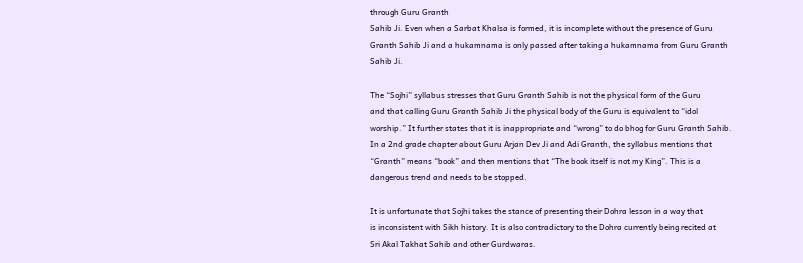through Guru Granth
Sahib Ji. Even when a Sarbat Khalsa is formed, it is incomplete without the presence of Guru
Granth Sahib Ji and a hukamnama is only passed after taking a hukamnama from Guru Granth
Sahib Ji.

The “Sojhi” syllabus stresses that Guru Granth Sahib is not the physical form of the Guru
and that calling Guru Granth Sahib Ji the physical body of the Guru is equivalent to “idol
worship.” It further states that it is inappropriate and “wrong” to do bhog for Guru Granth Sahib.
In a 2nd grade chapter about Guru Arjan Dev Ji and Adi Granth, the syllabus mentions that
“Granth” means “book” and then mentions that “The book itself is not my King”. This is a
dangerous trend and needs to be stopped.

It is unfortunate that Sojhi takes the stance of presenting their Dohra lesson in a way that
is inconsistent with Sikh history. It is also contradictory to the Dohra currently being recited at
Sri Akal Takhat Sahib and other Gurdwaras.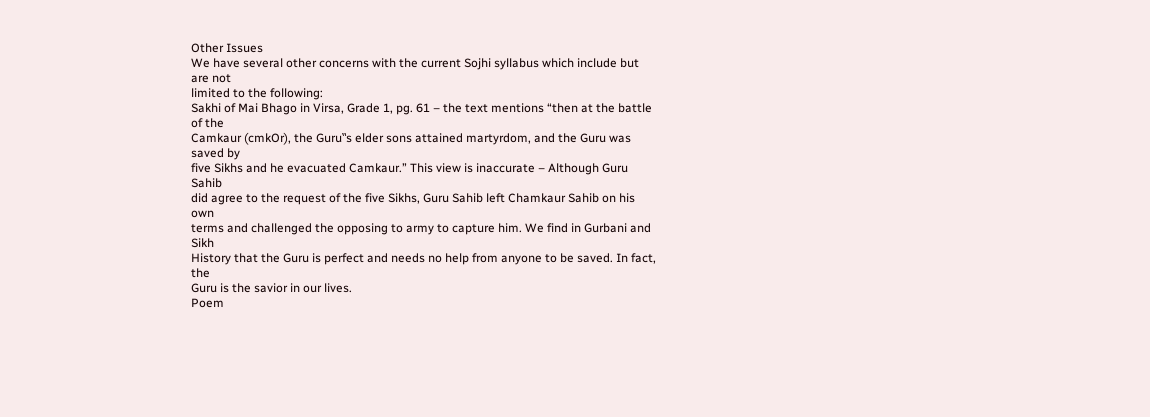Other Issues
We have several other concerns with the current Sojhi syllabus which include but are not
limited to the following:
Sakhi of Mai Bhago in Virsa, Grade 1, pg. 61 – the text mentions “then at the battle of the
Camkaur (cmkOr), the Guru‟s elder sons attained martyrdom, and the Guru was saved by
five Sikhs and he evacuated Camkaur.” This view is inaccurate – Although Guru Sahib
did agree to the request of the five Sikhs, Guru Sahib left Chamkaur Sahib on his own
terms and challenged the opposing to army to capture him. We find in Gurbani and Sikh
History that the Guru is perfect and needs no help from anyone to be saved. In fact, the
Guru is the savior in our lives.
Poem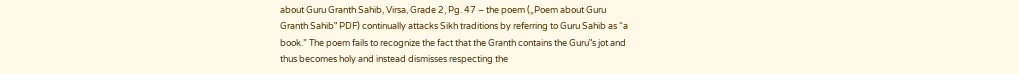about Guru Granth Sahib, Virsa, Grade 2, Pg. 47 – the poem („Poem about Guru
Granth Sahib‟ PDF) continually attacks Sikh traditions by referring to Guru Sahib as “a
book.” The poem fails to recognize the fact that the Granth contains the Guru‟s jot and
thus becomes holy and instead dismisses respecting the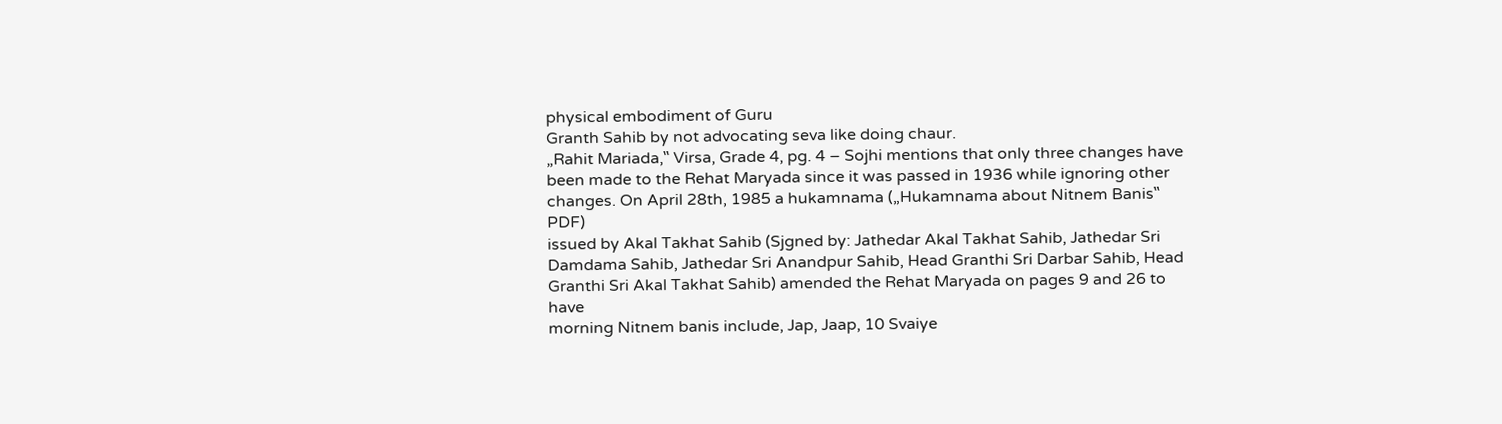physical embodiment of Guru
Granth Sahib by not advocating seva like doing chaur.
„Rahit Mariada,‟ Virsa, Grade 4, pg. 4 – Sojhi mentions that only three changes have
been made to the Rehat Maryada since it was passed in 1936 while ignoring other
changes. On April 28th, 1985 a hukamnama („Hukamnama about Nitnem Banis‟ PDF)
issued by Akal Takhat Sahib (Sjgned by: Jathedar Akal Takhat Sahib, Jathedar Sri
Damdama Sahib, Jathedar Sri Anandpur Sahib, Head Granthi Sri Darbar Sahib, Head
Granthi Sri Akal Takhat Sahib) amended the Rehat Maryada on pages 9 and 26 to have
morning Nitnem banis include, Jap, Jaap, 10 Svaiye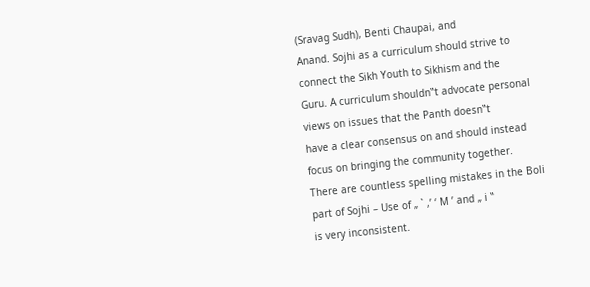(Sravag Sudh), Benti Chaupai, and
Anand. Sojhi as a curriculum should strive to connect the Sikh Youth to Sikhism and the
Guru. A curriculum shouldn‟t advocate personal views on issues that the Panth doesn‟t
have a clear consensus on and should instead focus on bringing the community together.
There are countless spelling mistakes in the Boli part of Sojhi – Use of „ ` ,’ ‘ M ’ and „ i ‟
is very inconsistent.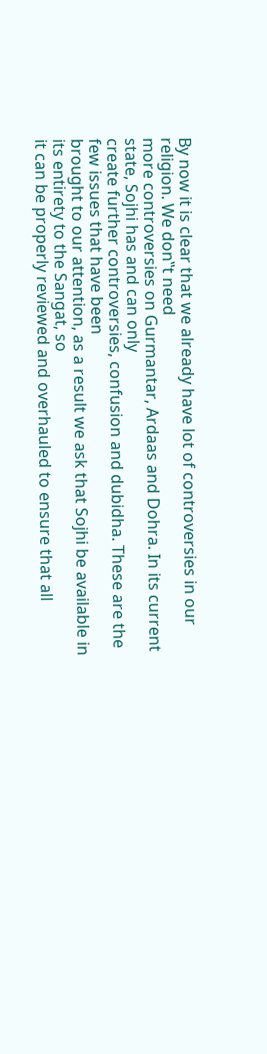By now it is clear that we already have lot of controversies in our religion. We don‟t need
more controversies on Gurmantar, Ardaas and Dohra. In its current state, Sojhi has and can only
create further controversies, confusion and dubidha. These are the few issues that have been
brought to our attention, as a result we ask that Sojhi be available in its entirety to the Sangat, so
it can be properly reviewed and overhauled to ensure that all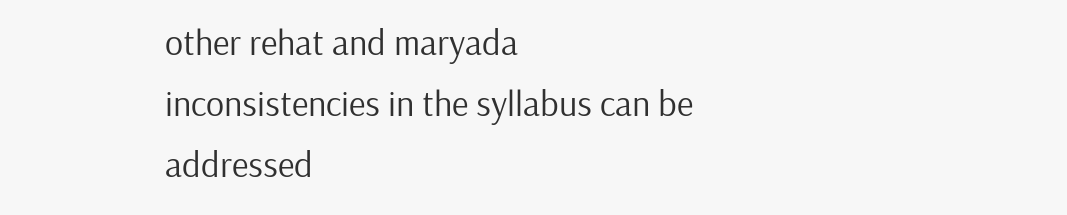other rehat and maryada
inconsistencies in the syllabus can be addressed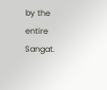by the entire Sangat.